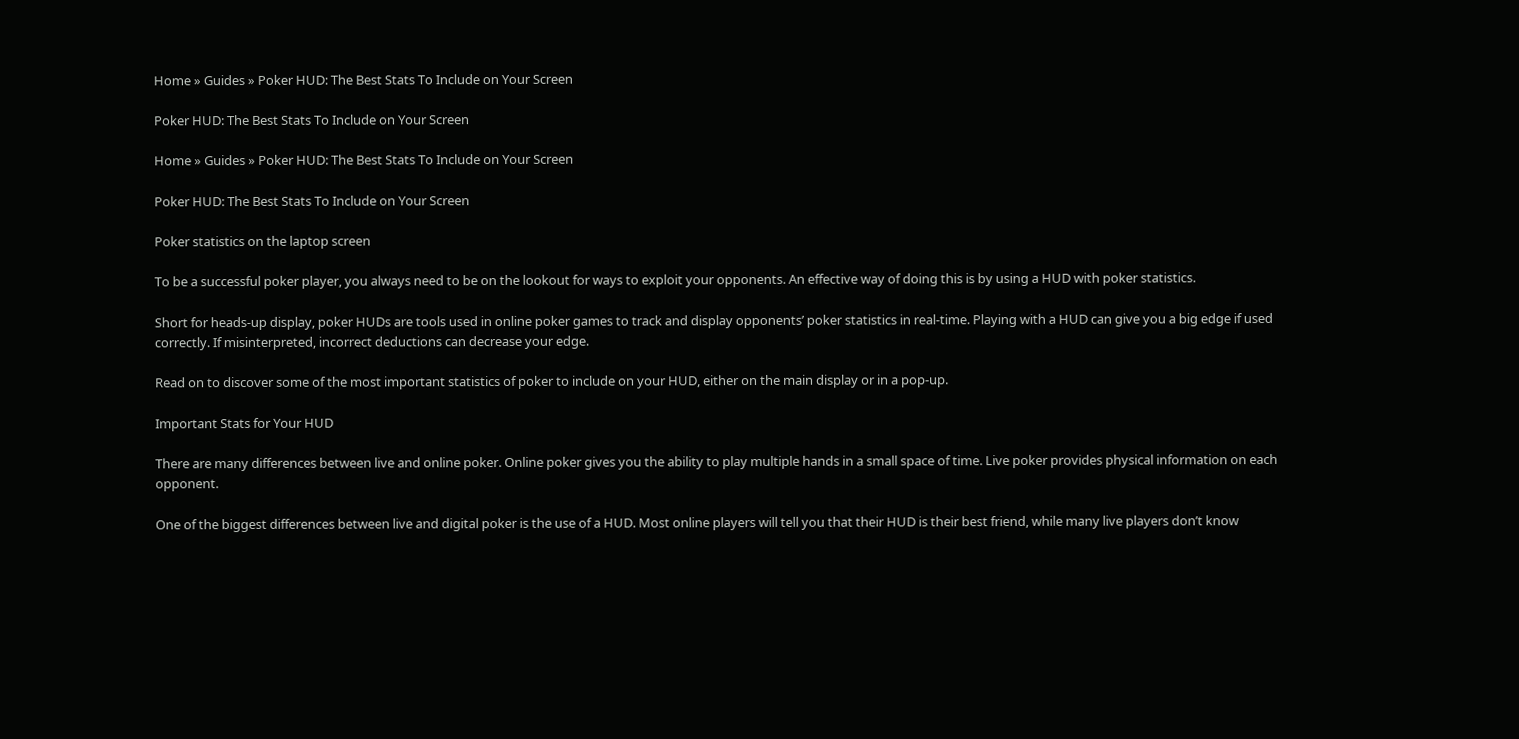Home » Guides » Poker HUD: The Best Stats To Include on Your Screen

Poker HUD: The Best Stats To Include on Your Screen

Home » Guides » Poker HUD: The Best Stats To Include on Your Screen

Poker HUD: The Best Stats To Include on Your Screen

Poker statistics on the laptop screen

To be a successful poker player, you always need to be on the lookout for ways to exploit your opponents. An effective way of doing this is by using a HUD with poker statistics.

Short for heads-up display, poker HUDs are tools used in online poker games to track and display opponents’ poker statistics in real-time. Playing with a HUD can give you a big edge if used correctly. If misinterpreted, incorrect deductions can decrease your edge.

Read on to discover some of the most important statistics of poker to include on your HUD, either on the main display or in a pop-up.

Important Stats for Your HUD

There are many differences between live and online poker. Online poker gives you the ability to play multiple hands in a small space of time. Live poker provides physical information on each opponent.

One of the biggest differences between live and digital poker is the use of a HUD. Most online players will tell you that their HUD is their best friend, while many live players don’t know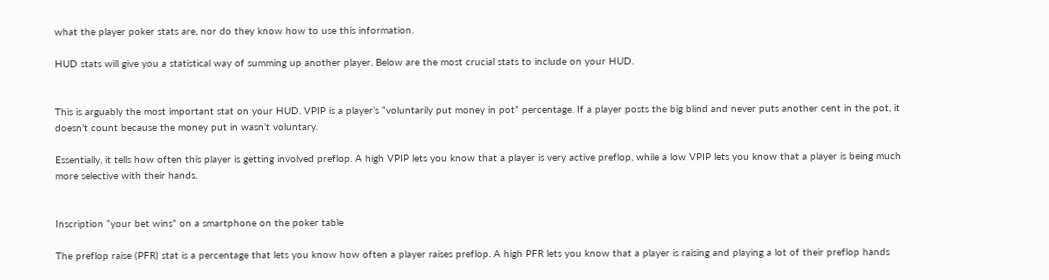what the player poker stats are, nor do they know how to use this information.

HUD stats will give you a statistical way of summing up another player. Below are the most crucial stats to include on your HUD.


This is arguably the most important stat on your HUD. VPIP is a player’s “voluntarily put money in pot” percentage. If a player posts the big blind and never puts another cent in the pot, it doesn’t count because the money put in wasn’t voluntary.

Essentially, it tells how often this player is getting involved preflop. A high VPIP lets you know that a player is very active preflop, while a low VPIP lets you know that a player is being much more selective with their hands.


Inscription “your bet wins” on a smartphone on the poker table

The preflop raise (PFR) stat is a percentage that lets you know how often a player raises preflop. A high PFR lets you know that a player is raising and playing a lot of their preflop hands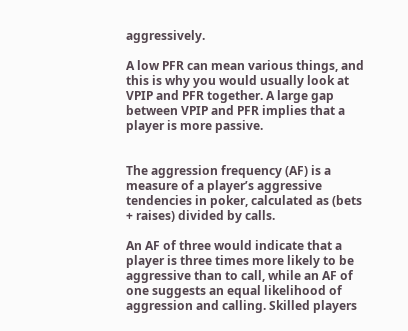aggressively.

A low PFR can mean various things, and this is why you would usually look at VPIP and PFR together. A large gap between VPIP and PFR implies that a player is more passive.


The aggression frequency (AF) is a measure of a player’s aggressive tendencies in poker, calculated as (bets + raises) divided by calls.

An AF of three would indicate that a player is three times more likely to be aggressive than to call, while an AF of one suggests an equal likelihood of aggression and calling. Skilled players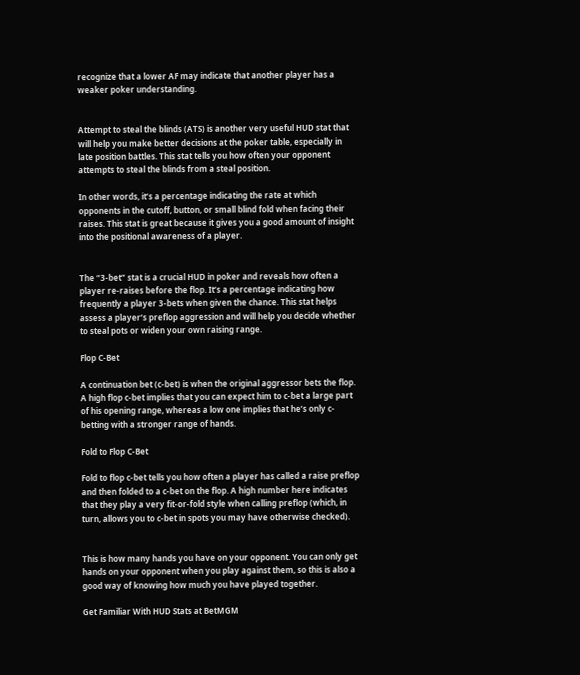recognize that a lower AF may indicate that another player has a weaker poker understanding.


Attempt to steal the blinds (ATS) is another very useful HUD stat that will help you make better decisions at the poker table, especially in late position battles. This stat tells you how often your opponent attempts to steal the blinds from a steal position.

In other words, it’s a percentage indicating the rate at which opponents in the cutoff, button, or small blind fold when facing their raises. This stat is great because it gives you a good amount of insight into the positional awareness of a player.


The “3-bet” stat is a crucial HUD in poker and reveals how often a player re-raises before the flop. It’s a percentage indicating how frequently a player 3-bets when given the chance. This stat helps assess a player’s preflop aggression and will help you decide whether to steal pots or widen your own raising range.

Flop C-Bet

A continuation bet (c-bet) is when the original aggressor bets the flop. A high flop c-bet implies that you can expect him to c-bet a large part of his opening range, whereas a low one implies that he’s only c-betting with a stronger range of hands.

Fold to Flop C-Bet

Fold to flop c-bet tells you how often a player has called a raise preflop and then folded to a c-bet on the flop. A high number here indicates that they play a very fit-or-fold style when calling preflop (which, in turn, allows you to c-bet in spots you may have otherwise checked).


This is how many hands you have on your opponent. You can only get hands on your opponent when you play against them, so this is also a good way of knowing how much you have played together.

Get Familiar With HUD Stats at BetMGM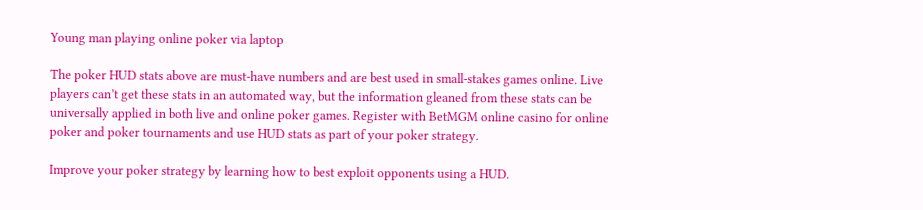Young man playing online poker via laptop

The poker HUD stats above are must-have numbers and are best used in small-stakes games online. Live players can’t get these stats in an automated way, but the information gleaned from these stats can be universally applied in both live and online poker games. Register with BetMGM online casino for online poker and poker tournaments and use HUD stats as part of your poker strategy.

Improve your poker strategy by learning how to best exploit opponents using a HUD.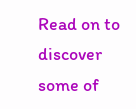Read on to discover some of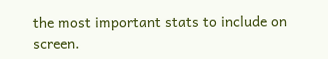the most important stats to include on screen.